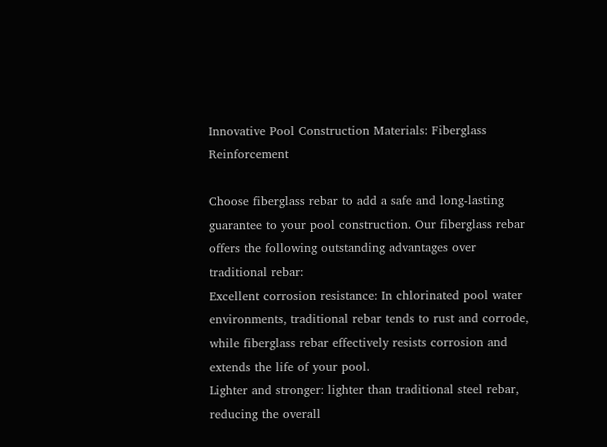Innovative Pool Construction Materials: Fiberglass Reinforcement

Choose fiberglass rebar to add a safe and long-lasting guarantee to your pool construction. Our fiberglass rebar offers the following outstanding advantages over traditional rebar:
Excellent corrosion resistance: In chlorinated pool water environments, traditional rebar tends to rust and corrode, while fiberglass rebar effectively resists corrosion and extends the life of your pool.
Lighter and stronger: lighter than traditional steel rebar, reducing the overall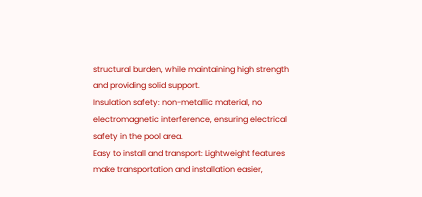structural burden, while maintaining high strength and providing solid support.
Insulation safety: non-metallic material, no electromagnetic interference, ensuring electrical safety in the pool area.
Easy to install and transport: Lightweight features make transportation and installation easier,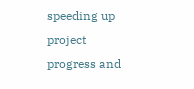speeding up project progress and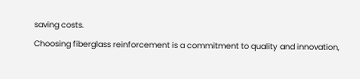saving costs.
Choosing fiberglass reinforcement is a commitment to quality and innovation,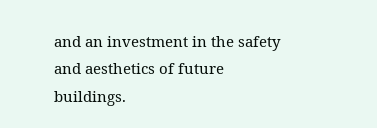and an investment in the safety and aesthetics of future buildings.